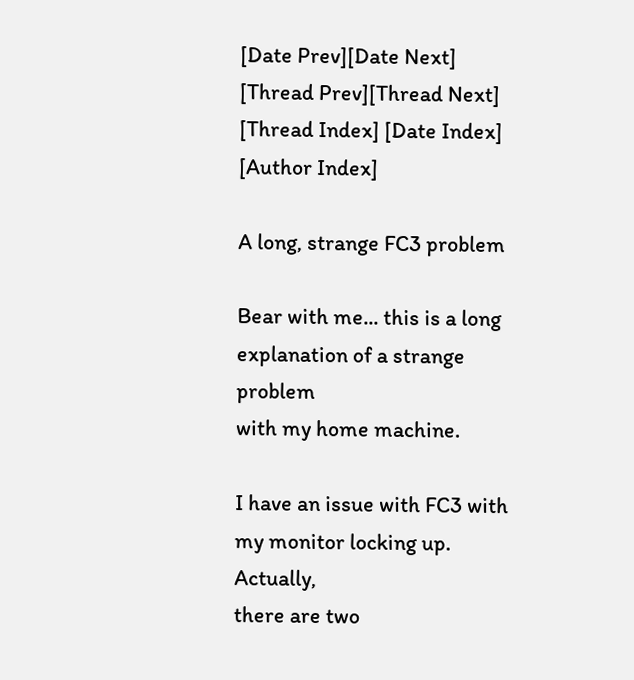[Date Prev][Date Next]   [Thread Prev][Thread Next]   [Thread Index] [Date Index] [Author Index]

A long, strange FC3 problem

Bear with me... this is a long explanation of a strange problem
with my home machine.

I have an issue with FC3 with my monitor locking up.  Actually,
there are two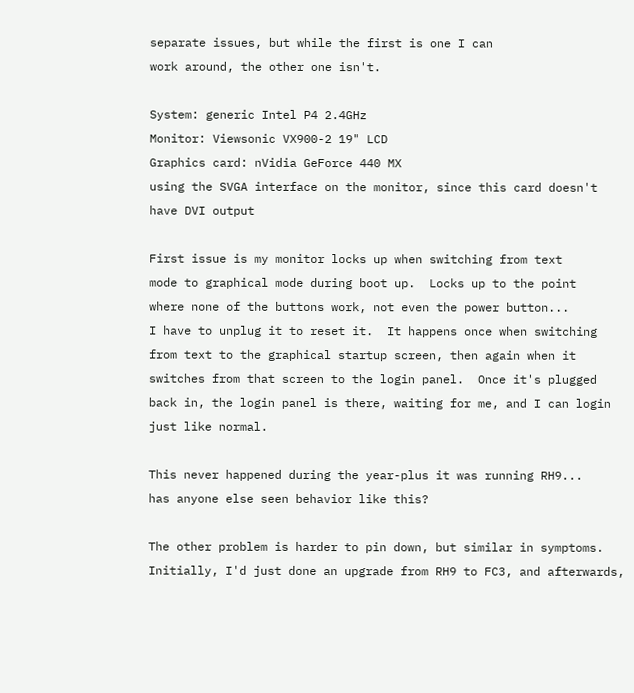separate issues, but while the first is one I can
work around, the other one isn't.

System: generic Intel P4 2.4GHz
Monitor: Viewsonic VX900-2 19" LCD
Graphics card: nVidia GeForce 440 MX
using the SVGA interface on the monitor, since this card doesn't
have DVI output

First issue is my monitor locks up when switching from text
mode to graphical mode during boot up.  Locks up to the point
where none of the buttons work, not even the power button...
I have to unplug it to reset it.  It happens once when switching
from text to the graphical startup screen, then again when it
switches from that screen to the login panel.  Once it's plugged
back in, the login panel is there, waiting for me, and I can login
just like normal.

This never happened during the year-plus it was running RH9...
has anyone else seen behavior like this?

The other problem is harder to pin down, but similar in symptoms.
Initially, I'd just done an upgrade from RH9 to FC3, and afterwards,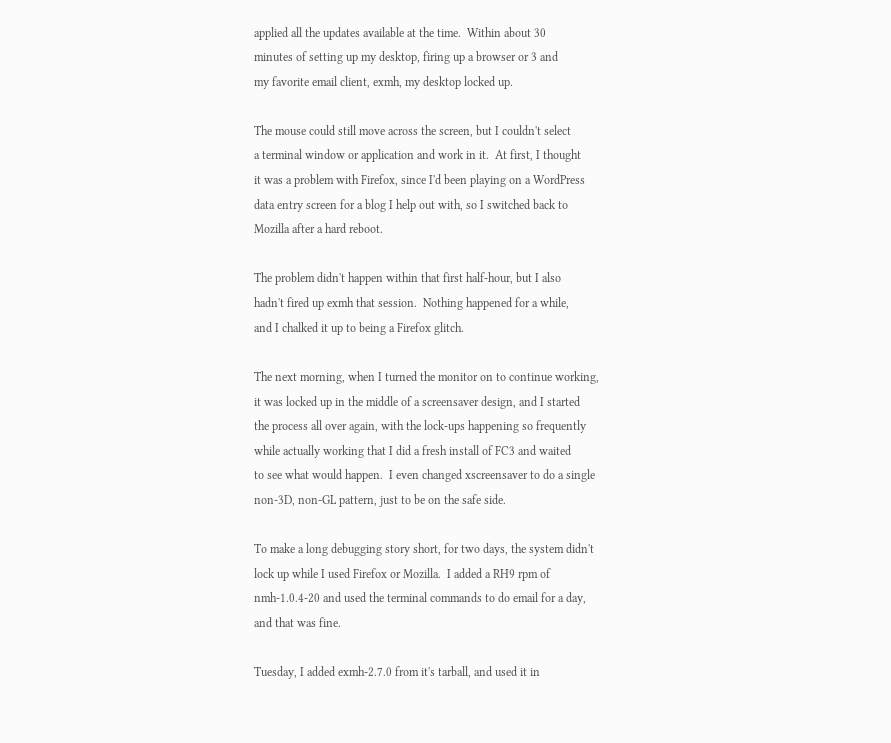applied all the updates available at the time.  Within about 30
minutes of setting up my desktop, firing up a browser or 3 and
my favorite email client, exmh, my desktop locked up.

The mouse could still move across the screen, but I couldn't select
a terminal window or application and work in it.  At first, I thought
it was a problem with Firefox, since I'd been playing on a WordPress
data entry screen for a blog I help out with, so I switched back to
Mozilla after a hard reboot.

The problem didn't happen within that first half-hour, but I also
hadn't fired up exmh that session.  Nothing happened for a while,
and I chalked it up to being a Firefox glitch.

The next morning, when I turned the monitor on to continue working,
it was locked up in the middle of a screensaver design, and I started
the process all over again, with the lock-ups happening so frequently
while actually working that I did a fresh install of FC3 and waited
to see what would happen.  I even changed xscreensaver to do a single
non-3D, non-GL pattern, just to be on the safe side.

To make a long debugging story short, for two days, the system didn't
lock up while I used Firefox or Mozilla.  I added a RH9 rpm of
nmh-1.0.4-20 and used the terminal commands to do email for a day,
and that was fine.

Tuesday, I added exmh-2.7.0 from it's tarball, and used it in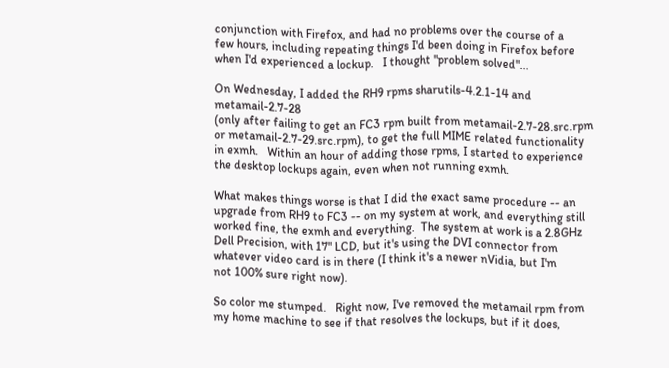conjunction with Firefox, and had no problems over the course of a
few hours, including repeating things I'd been doing in Firefox before
when I'd experienced a lockup.   I thought "problem solved"...

On Wednesday, I added the RH9 rpms sharutils-4.2.1-14 and metamail-2.7-28
(only after failing to get an FC3 rpm built from metamail-2.7-28.src.rpm
or metamail-2.7-29.src.rpm), to get the full MIME related functionality
in exmh.   Within an hour of adding those rpms, I started to experience
the desktop lockups again, even when not running exmh.

What makes things worse is that I did the exact same procedure -- an
upgrade from RH9 to FC3 -- on my system at work, and everything still
worked fine, the exmh and everything.  The system at work is a 2.8GHz
Dell Precision, with 17" LCD, but it's using the DVI connector from
whatever video card is in there (I think it's a newer nVidia, but I'm
not 100% sure right now).

So color me stumped.   Right now, I've removed the metamail rpm from
my home machine to see if that resolves the lockups, but if it does,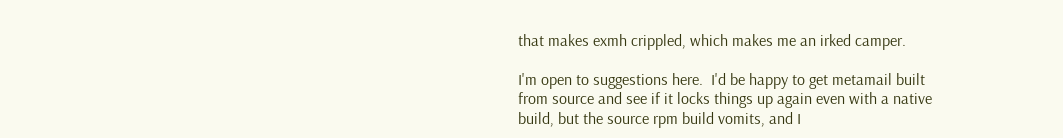that makes exmh crippled, which makes me an irked camper.

I'm open to suggestions here.  I'd be happy to get metamail built
from source and see if it locks things up again even with a native
build, but the source rpm build vomits, and I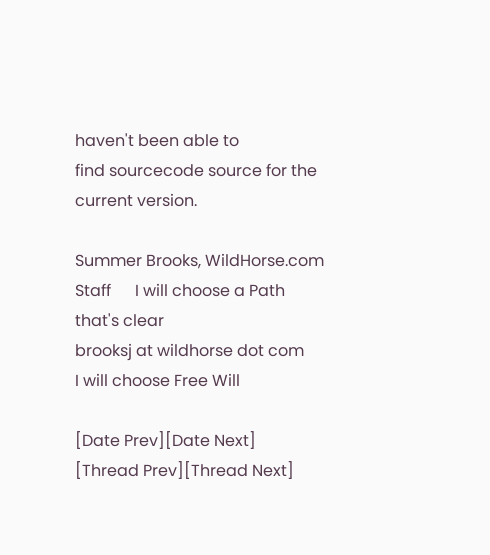haven't been able to
find sourcecode source for the current version.

Summer Brooks, WildHorse.com Staff      I will choose a Path that's clear
brooksj at wildhorse dot com        I will choose Free Will

[Date Prev][Date Next]   [Thread Prev][Thread Next]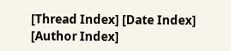[Thread Index] [Date Index] [Author Index]